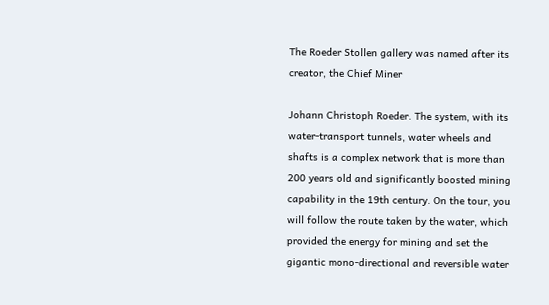The Roeder Stollen gallery was named after its creator, the Chief Miner

Johann Christoph Roeder. The system, with its water-transport tunnels, water wheels and shafts is a complex network that is more than 200 years old and significantly boosted mining capability in the 19th century. On the tour, you will follow the route taken by the water, which provided the energy for mining and set the gigantic mono-directional and reversible water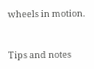wheels in motion.


Tips and notes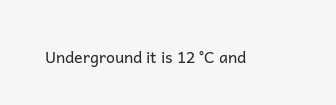Underground it is 12 °C and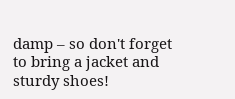damp – so don't forget to bring a jacket and sturdy shoes!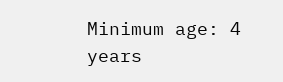Minimum age: 4 years